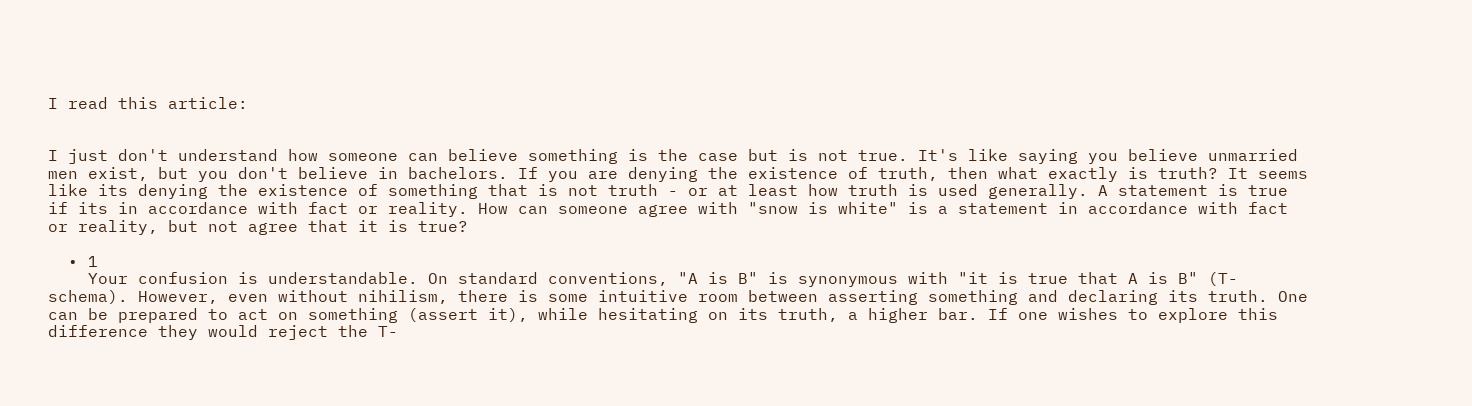I read this article:


I just don't understand how someone can believe something is the case but is not true. It's like saying you believe unmarried men exist, but you don't believe in bachelors. If you are denying the existence of truth, then what exactly is truth? It seems like its denying the existence of something that is not truth - or at least how truth is used generally. A statement is true if its in accordance with fact or reality. How can someone agree with "snow is white" is a statement in accordance with fact or reality, but not agree that it is true?

  • 1
    Your confusion is understandable. On standard conventions, "A is B" is synonymous with "it is true that A is B" (T-schema). However, even without nihilism, there is some intuitive room between asserting something and declaring its truth. One can be prepared to act on something (assert it), while hesitating on its truth, a higher bar. If one wishes to explore this difference they would reject the T-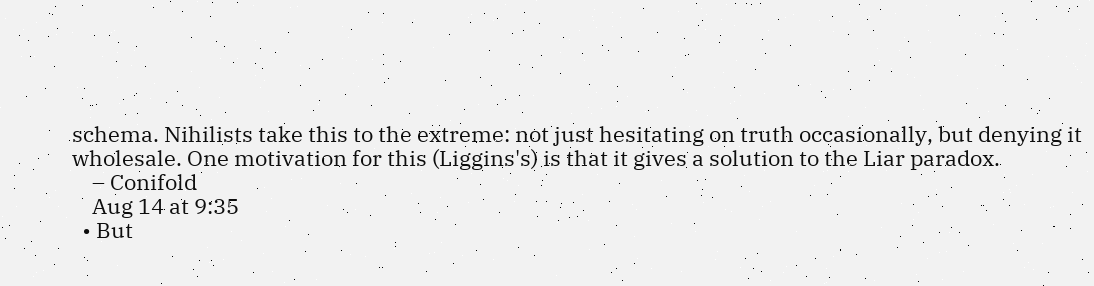schema. Nihilists take this to the extreme: not just hesitating on truth occasionally, but denying it wholesale. One motivation for this (Liggins's) is that it gives a solution to the Liar paradox.
    – Conifold
    Aug 14 at 9:35
  • But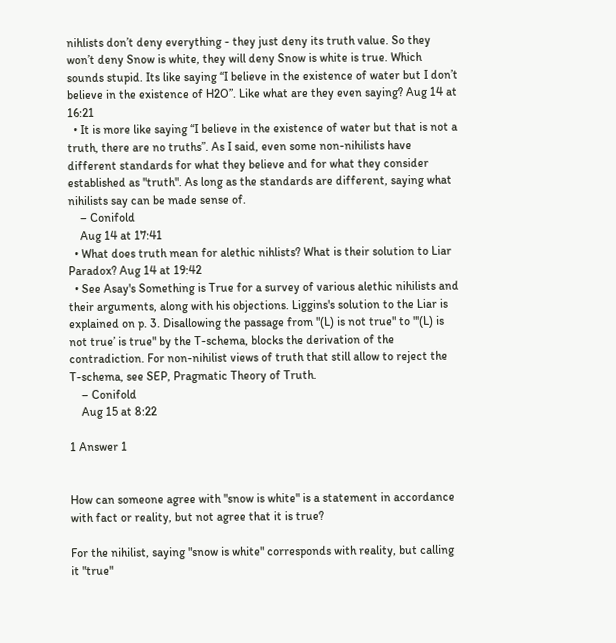nihlists don’t deny everything - they just deny its truth value. So they won’t deny Snow is white, they will deny Snow is white is true. Which sounds stupid. Its like saying “I believe in the existence of water but I don’t believe in the existence of H2O”. Like what are they even saying? Aug 14 at 16:21
  • It is more like saying “I believe in the existence of water but that is not a truth, there are no truths”. As I said, even some non-nihilists have different standards for what they believe and for what they consider established as "truth". As long as the standards are different, saying what nihilists say can be made sense of.
    – Conifold
    Aug 14 at 17:41
  • What does truth mean for alethic nihlists? What is their solution to Liar Paradox? Aug 14 at 19:42
  • See Asay's Something is True for a survey of various alethic nihilists and their arguments, along with his objections. Liggins's solution to the Liar is explained on p. 3. Disallowing the passage from "(L) is not true" to "'(L) is not true’ is true" by the T-schema, blocks the derivation of the contradiction. For non-nihilist views of truth that still allow to reject the T-schema, see SEP, Pragmatic Theory of Truth.
    – Conifold
    Aug 15 at 8:22

1 Answer 1


How can someone agree with "snow is white" is a statement in accordance with fact or reality, but not agree that it is true?

For the nihilist, saying "snow is white" corresponds with reality, but calling it "true"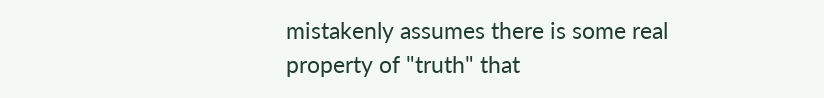mistakenly assumes there is some real property of "truth" that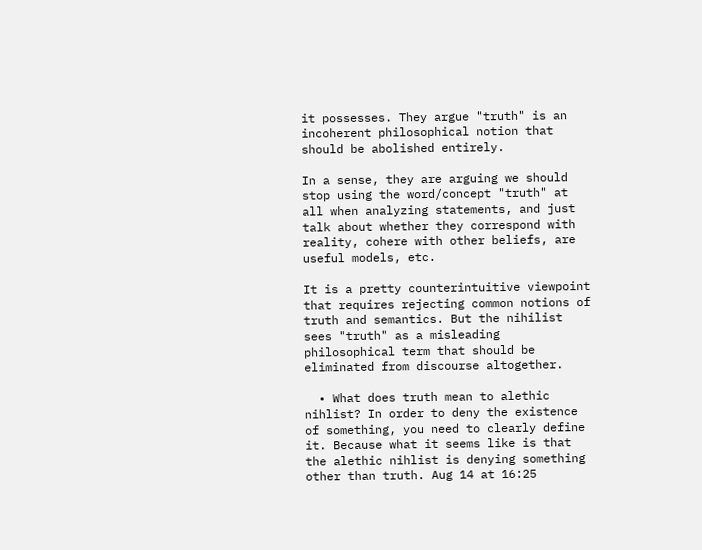it possesses. They argue "truth" is an incoherent philosophical notion that should be abolished entirely.

In a sense, they are arguing we should stop using the word/concept "truth" at all when analyzing statements, and just talk about whether they correspond with reality, cohere with other beliefs, are useful models, etc.

It is a pretty counterintuitive viewpoint that requires rejecting common notions of truth and semantics. But the nihilist sees "truth" as a misleading philosophical term that should be eliminated from discourse altogether.

  • What does truth mean to alethic nihlist? In order to deny the existence of something, you need to clearly define it. Because what it seems like is that the alethic nihlist is denying something other than truth. Aug 14 at 16:25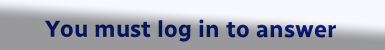You must log in to answer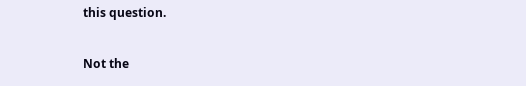this question.

Not the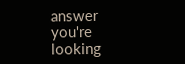answer you're looking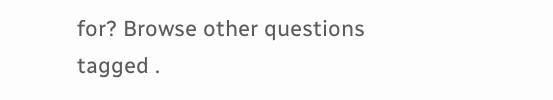for? Browse other questions tagged .